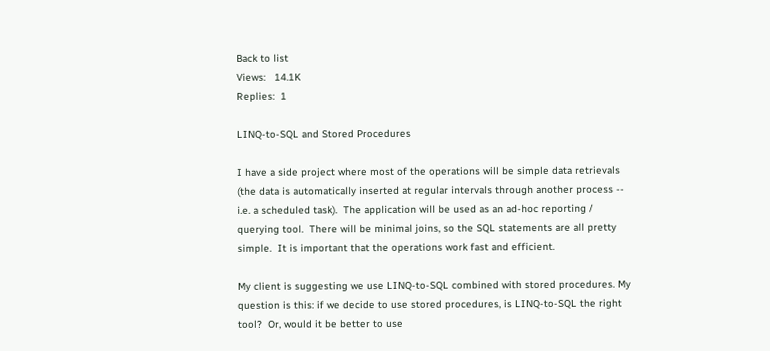Back to list
Views:   14.1K
Replies:  1

LINQ-to-SQL and Stored Procedures

I have a side project where most of the operations will be simple data retrievals (the data is automatically inserted at regular intervals through another process -- i.e. a scheduled task).  The application will be used as an ad-hoc reporting / querying tool.  There will be minimal joins, so the SQL statements are all pretty simple.  It is important that the operations work fast and efficient.

My client is suggesting we use LINQ-to-SQL combined with stored procedures. My question is this: if we decide to use stored procedures, is LINQ-to-SQL the right tool?  Or, would it be better to use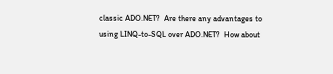classic ADO.NET?  Are there any advantages to using LINQ-to-SQL over ADO.NET?  How about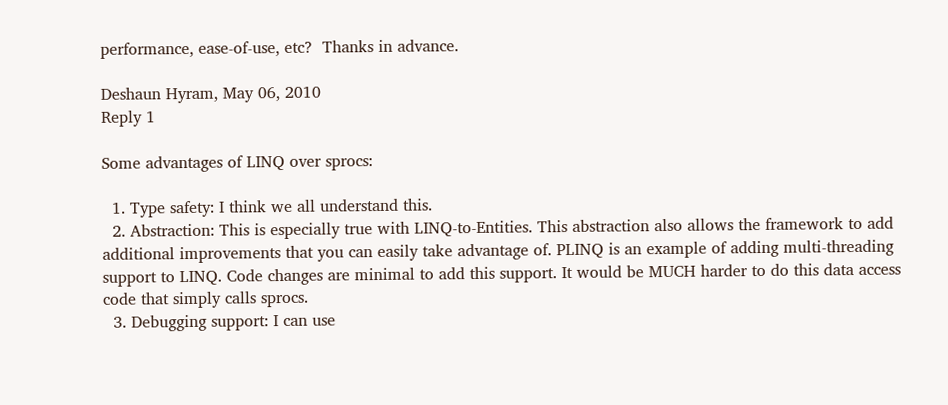performance, ease-of-use, etc?  Thanks in advance.

Deshaun Hyram, May 06, 2010
Reply 1

Some advantages of LINQ over sprocs:

  1. Type safety: I think we all understand this.
  2. Abstraction: This is especially true with LINQ-to-Entities. This abstraction also allows the framework to add additional improvements that you can easily take advantage of. PLINQ is an example of adding multi-threading support to LINQ. Code changes are minimal to add this support. It would be MUCH harder to do this data access code that simply calls sprocs.
  3. Debugging support: I can use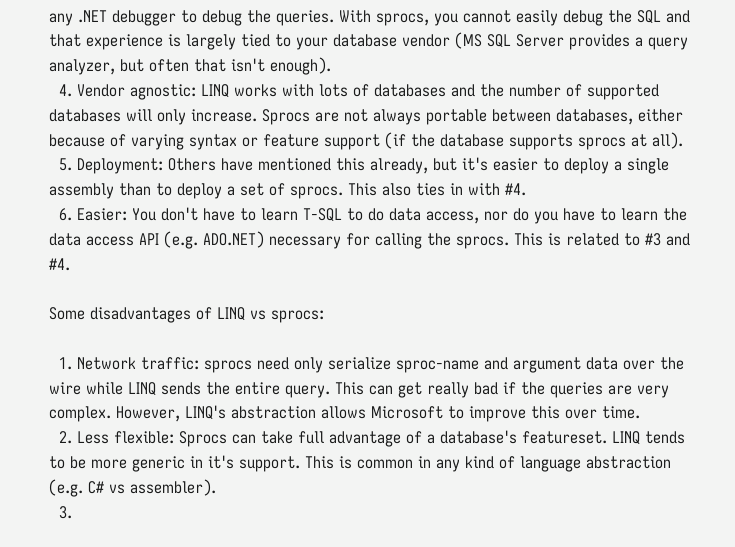any .NET debugger to debug the queries. With sprocs, you cannot easily debug the SQL and that experience is largely tied to your database vendor (MS SQL Server provides a query analyzer, but often that isn't enough).
  4. Vendor agnostic: LINQ works with lots of databases and the number of supported databases will only increase. Sprocs are not always portable between databases, either because of varying syntax or feature support (if the database supports sprocs at all).
  5. Deployment: Others have mentioned this already, but it's easier to deploy a single assembly than to deploy a set of sprocs. This also ties in with #4.
  6. Easier: You don't have to learn T-SQL to do data access, nor do you have to learn the data access API (e.g. ADO.NET) necessary for calling the sprocs. This is related to #3 and #4.

Some disadvantages of LINQ vs sprocs:

  1. Network traffic: sprocs need only serialize sproc-name and argument data over the wire while LINQ sends the entire query. This can get really bad if the queries are very complex. However, LINQ's abstraction allows Microsoft to improve this over time.
  2. Less flexible: Sprocs can take full advantage of a database's featureset. LINQ tends to be more generic in it's support. This is common in any kind of language abstraction (e.g. C# vs assembler).
  3.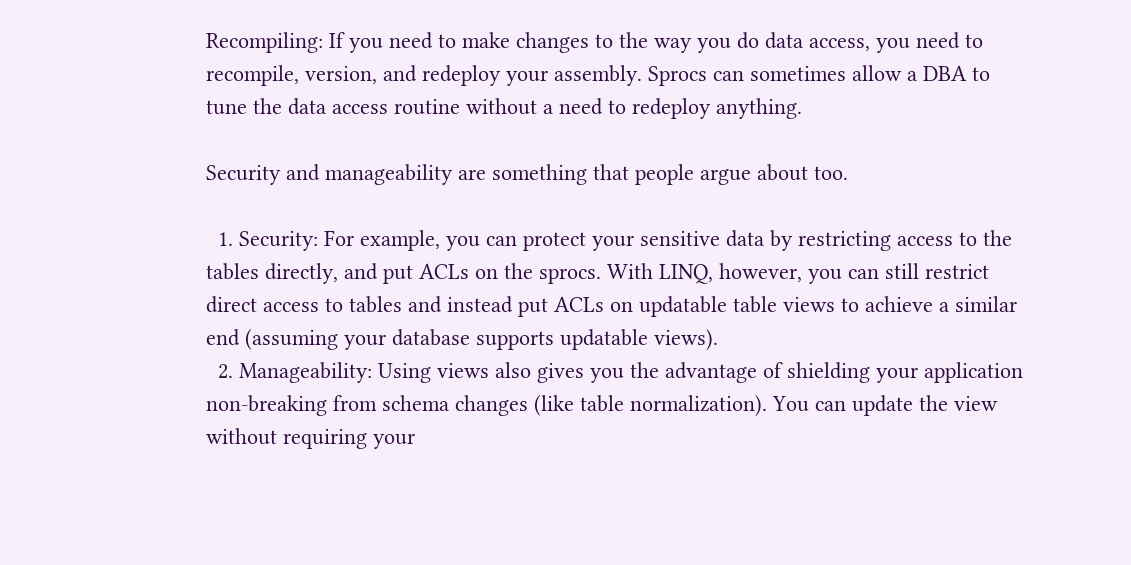Recompiling: If you need to make changes to the way you do data access, you need to recompile, version, and redeploy your assembly. Sprocs can sometimes allow a DBA to tune the data access routine without a need to redeploy anything.

Security and manageability are something that people argue about too.

  1. Security: For example, you can protect your sensitive data by restricting access to the tables directly, and put ACLs on the sprocs. With LINQ, however, you can still restrict direct access to tables and instead put ACLs on updatable table views to achieve a similar end (assuming your database supports updatable views).
  2. Manageability: Using views also gives you the advantage of shielding your application non-breaking from schema changes (like table normalization). You can update the view without requiring your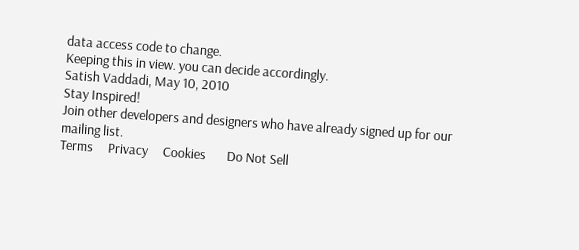data access code to change.
Keeping this in view. you can decide accordingly.
Satish Vaddadi, May 10, 2010
Stay Inspired!
Join other developers and designers who have already signed up for our mailing list.
Terms     Privacy     Cookies       Do Not Sell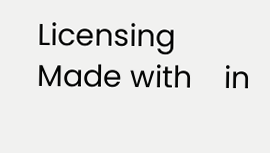Licensing
Made with    in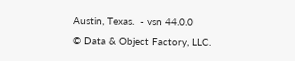Austin, Texas.  - vsn 44.0.0
© Data & Object Factory, LLC.